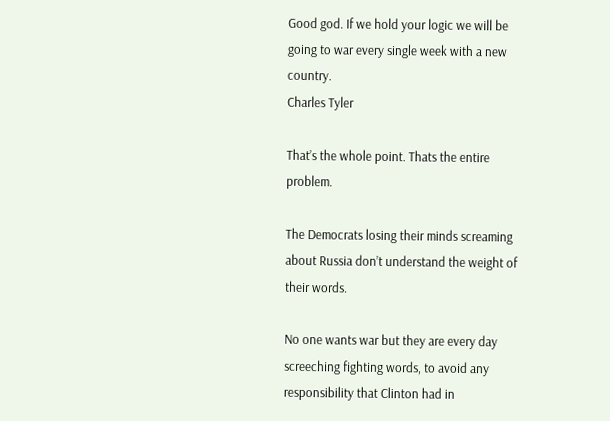Good god. If we hold your logic we will be going to war every single week with a new country.
Charles Tyler

That’s the whole point. Thats the entire problem.

The Democrats losing their minds screaming about Russia don’t understand the weight of their words.

No one wants war but they are every day screeching fighting words, to avoid any responsibility that Clinton had in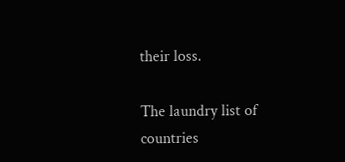their loss.

The laundry list of countries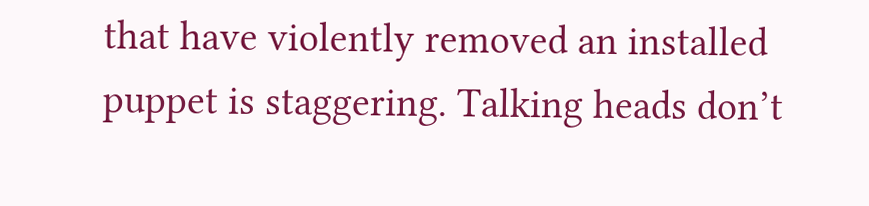that have violently removed an installed puppet is staggering. Talking heads don’t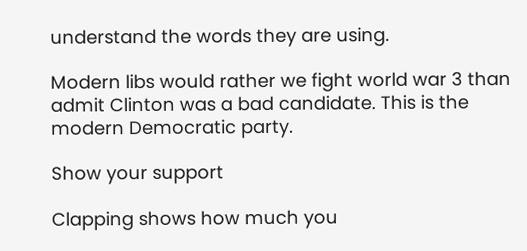understand the words they are using.

Modern libs would rather we fight world war 3 than admit Clinton was a bad candidate. This is the modern Democratic party.

Show your support

Clapping shows how much you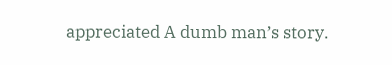appreciated A dumb man’s story.